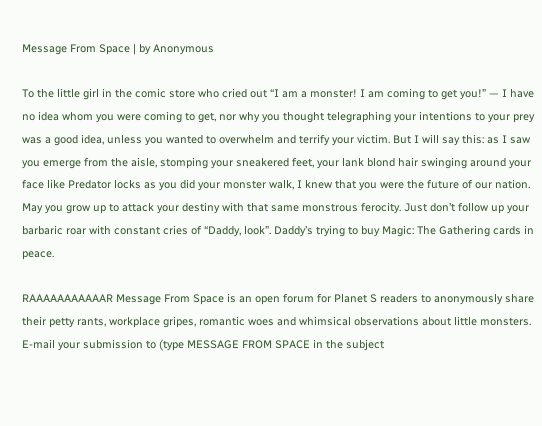Message From Space | by Anonymous

To the little girl in the comic store who cried out “I am a monster! I am coming to get you!” — I have no idea whom you were coming to get, nor why you thought telegraphing your intentions to your prey was a good idea, unless you wanted to overwhelm and terrify your victim. But I will say this: as I saw you emerge from the aisle, stomping your sneakered feet, your lank blond hair swinging around your face like Predator locks as you did your monster walk, I knew that you were the future of our nation. May you grow up to attack your destiny with that same monstrous ferocity. Just don’t follow up your barbaric roar with constant cries of “Daddy, look”. Daddy’s trying to buy Magic: The Gathering cards in peace.

RAAAAAAAAAAAR Message From Space is an open forum for Planet S readers to anonymously share their petty rants, workplace gripes, romantic woes and whimsical observations about little monsters. E-mail your submission to (type MESSAGE FROM SPACE in the subject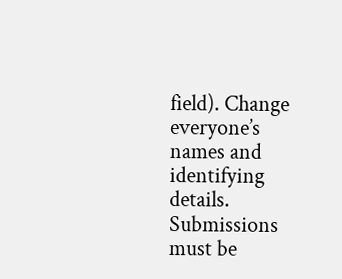field). Change everyone’s names and identifying details. Submissions must be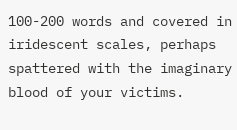100-200 words and covered in iridescent scales, perhaps spattered with the imaginary blood of your victims.